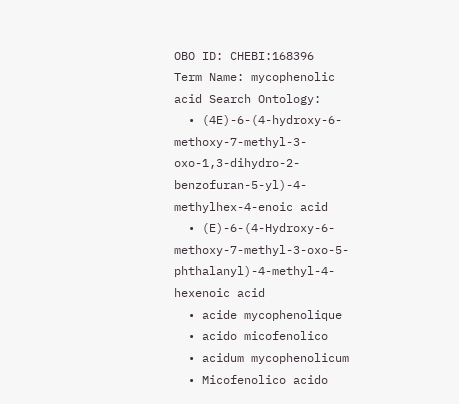OBO ID: CHEBI:168396
Term Name: mycophenolic acid Search Ontology:
  • (4E)-6-(4-hydroxy-6-methoxy-7-methyl-3-oxo-1,3-dihydro-2-benzofuran-5-yl)-4-methylhex-4-enoic acid
  • (E)-6-(4-Hydroxy-6-methoxy-7-methyl-3-oxo-5-phthalanyl)-4-methyl-4-hexenoic acid
  • acide mycophenolique
  • acido micofenolico
  • acidum mycophenolicum
  • Micofenolico acido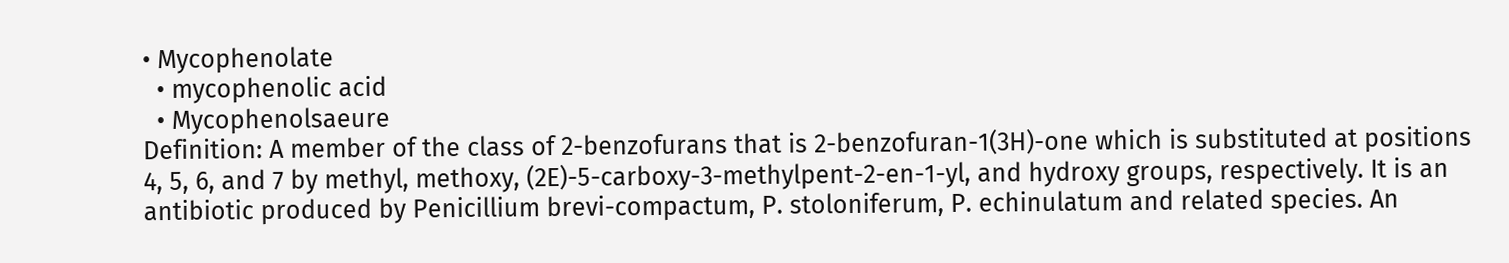• Mycophenolate
  • mycophenolic acid
  • Mycophenolsaeure
Definition: A member of the class of 2-benzofurans that is 2-benzofuran-1(3H)-one which is substituted at positions 4, 5, 6, and 7 by methyl, methoxy, (2E)-5-carboxy-3-methylpent-2-en-1-yl, and hydroxy groups, respectively. It is an antibiotic produced by Penicillium brevi-compactum, P. stoloniferum, P. echinulatum and related species. An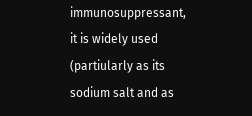immunosuppressant, it is widely used (partiularly as its sodium salt and as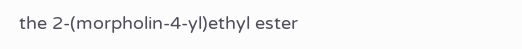the 2-(morpholin-4-yl)ethyl ester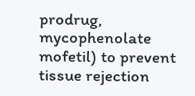prodrug, mycophenolate mofetil) to prevent tissue rejection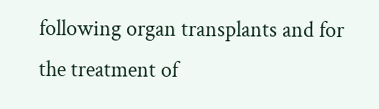following organ transplants and for the treatment of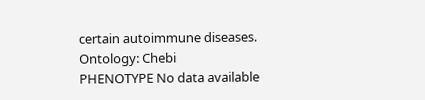certain autoimmune diseases.
Ontology: Chebi
PHENOTYPE No data available